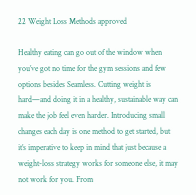22 Weight Loss Methods approved

Healthy eating can go out of the window when you’ve got no time for the gym sessions and few options besides Seamless. Cutting weight is hard—and doing it in a healthy, sustainable way can make the job feel even harder. Introducing small changes each day is one method to get started, but it’s imperative to keep in mind that just because a weight-loss strategy works for someone else, it may not work for you. From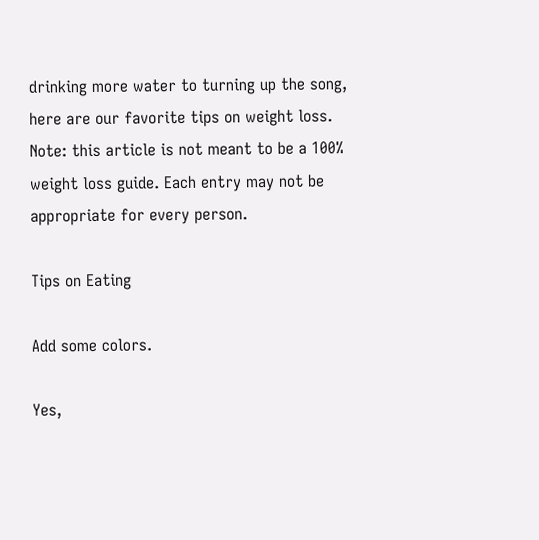drinking more water to turning up the song, here are our favorite tips on weight loss. Note: this article is not meant to be a 100% weight loss guide. Each entry may not be appropriate for every person.

Tips on Eating

Add some colors.

Yes,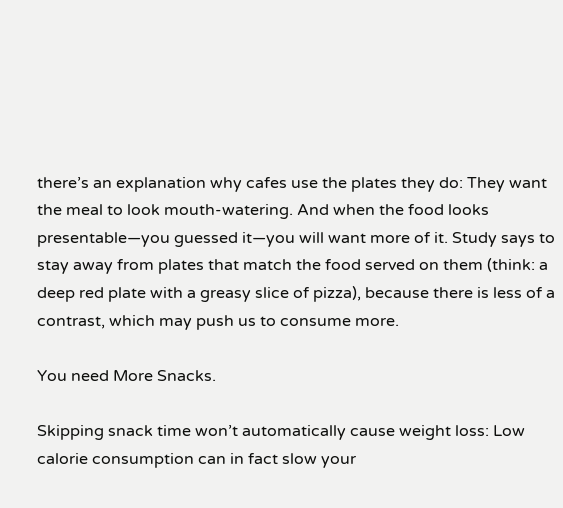there’s an explanation why cafes use the plates they do: They want the meal to look mouth-watering. And when the food looks presentable—you guessed it—you will want more of it. Study says to stay away from plates that match the food served on them (think: a deep red plate with a greasy slice of pizza), because there is less of a contrast, which may push us to consume more.

You need More Snacks.

Skipping snack time won’t automatically cause weight loss: Low calorie consumption can in fact slow your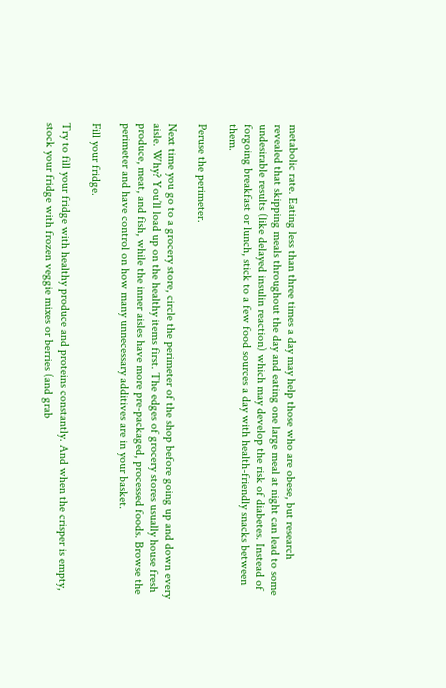metabolic rate. Eating less than three times a day may help those who are obese, but research revealed that skipping meals throughout the day and eating one large meal at night can lead to some undesirable results (like delayed insulin reaction) which may develop the risk of diabetes. Instead of forgoing breakfast or lunch, stick to a few food sources a day with health-friendly snacks between them.

Peruse the perimeter.

Next time you go to a grocery store, circle the perimeter of the shop before going up and down every aisle. Why? You’ll load up on the healthy items first. The edges of grocery stores usually house fresh produce, meat, and fish, while the inner aisles have more pre-packaged, processed foods. Browse the perimeter and have control on how many unnecessary additives are in your basket.

Fill your fridge.

Try to fill your fridge with healthy produce and proteins constantly. And when the crisper is empty, stock your fridge with frozen veggie mixes or berries (and grab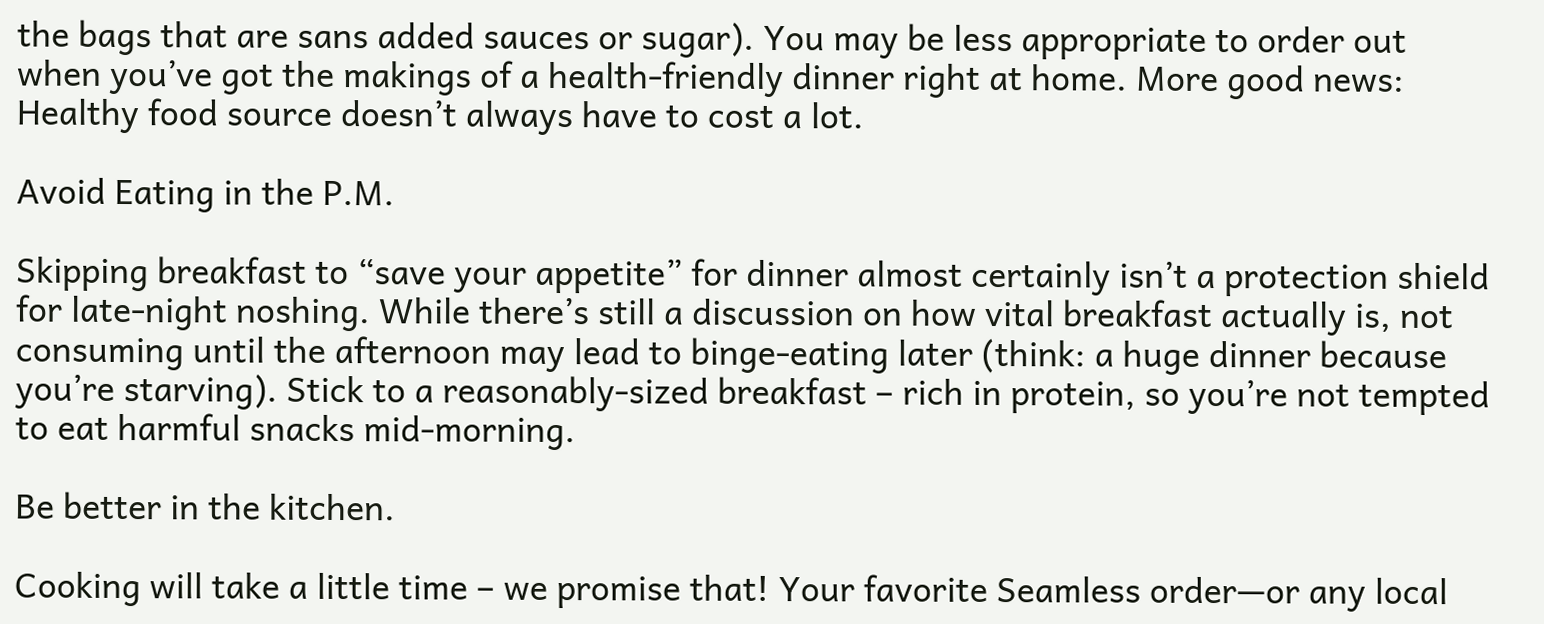the bags that are sans added sauces or sugar). You may be less appropriate to order out when you’ve got the makings of a health-friendly dinner right at home. More good news: Healthy food source doesn’t always have to cost a lot.

Avoid Eating in the P.M.

Skipping breakfast to “save your appetite” for dinner almost certainly isn’t a protection shield for late-night noshing. While there’s still a discussion on how vital breakfast actually is, not consuming until the afternoon may lead to binge-eating later (think: a huge dinner because you’re starving). Stick to a reasonably-sized breakfast – rich in protein, so you’re not tempted to eat harmful snacks mid-morning.

Be better in the kitchen.

Cooking will take a little time – we promise that! Your favorite Seamless order—or any local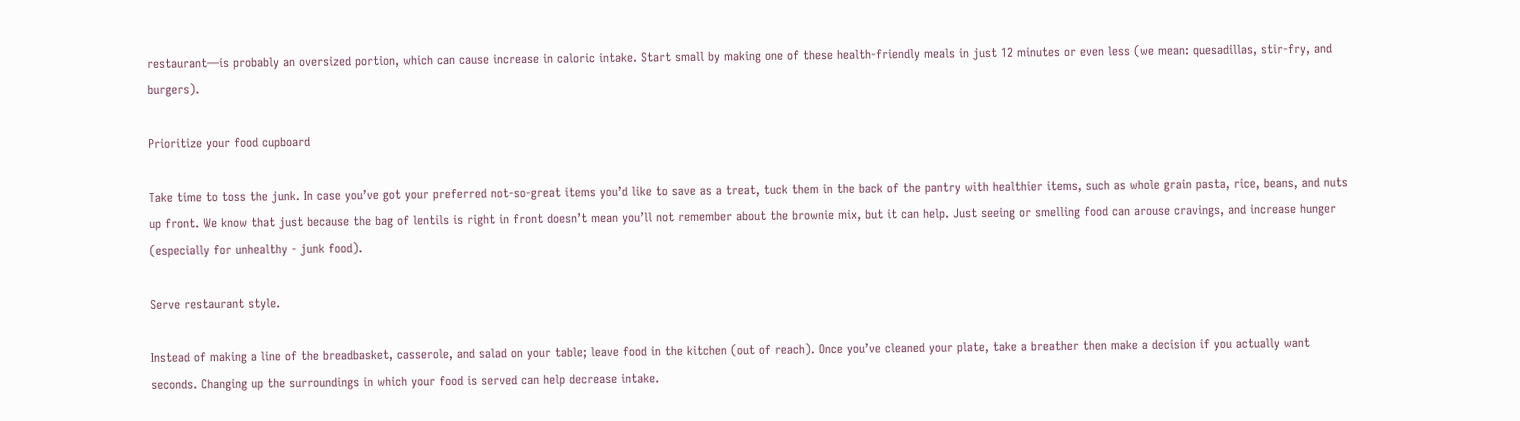restaurant—is probably an oversized portion, which can cause increase in caloric intake. Start small by making one of these health-friendly meals in just 12 minutes or even less (we mean: quesadillas, stir-fry, and burgers).

Prioritize your food cupboard

Take time to toss the junk. In case you’ve got your preferred not-so-great items you’d like to save as a treat, tuck them in the back of the pantry with healthier items, such as whole grain pasta, rice, beans, and nuts up front. We know that just because the bag of lentils is right in front doesn’t mean you’ll not remember about the brownie mix, but it can help. Just seeing or smelling food can arouse cravings, and increase hunger (especially for unhealthy - junk food).

Serve restaurant style.

Instead of making a line of the breadbasket, casserole, and salad on your table; leave food in the kitchen (out of reach). Once you’ve cleaned your plate, take a breather then make a decision if you actually want seconds. Changing up the surroundings in which your food is served can help decrease intake.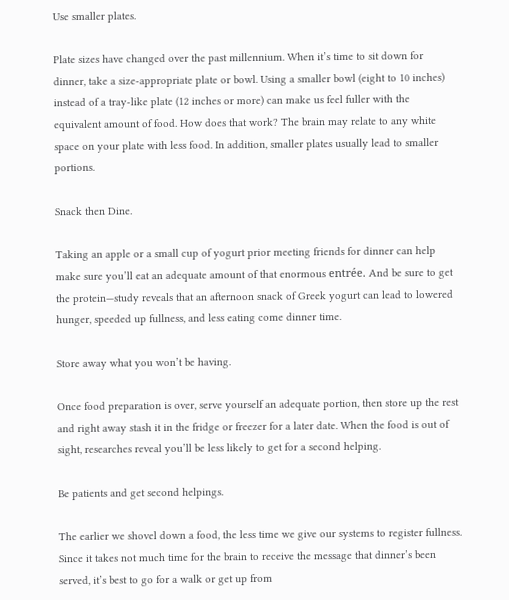Use smaller plates.

Plate sizes have changed over the past millennium. When it’s time to sit down for dinner, take a size-appropriate plate or bowl. Using a smaller bowl (eight to 10 inches) instead of a tray-like plate (12 inches or more) can make us feel fuller with the equivalent amount of food. How does that work? The brain may relate to any white space on your plate with less food. In addition, smaller plates usually lead to smaller portions.

Snack then Dine.

Taking an apple or a small cup of yogurt prior meeting friends for dinner can help make sure you’ll eat an adequate amount of that enormous entrée. And be sure to get the protein—study reveals that an afternoon snack of Greek yogurt can lead to lowered hunger, speeded up fullness, and less eating come dinner time.

Store away what you won’t be having.

Once food preparation is over, serve yourself an adequate portion, then store up the rest and right away stash it in the fridge or freezer for a later date. When the food is out of sight, researches reveal you’ll be less likely to get for a second helping.

Be patients and get second helpings.

The earlier we shovel down a food, the less time we give our systems to register fullness. Since it takes not much time for the brain to receive the message that dinner’s been served, it’s best to go for a walk or get up from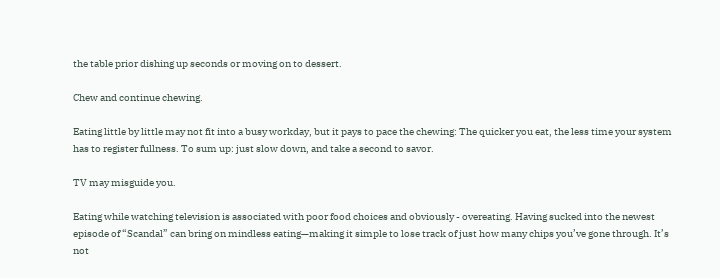the table prior dishing up seconds or moving on to dessert.

Chew and continue chewing.

Eating little by little may not fit into a busy workday, but it pays to pace the chewing: The quicker you eat, the less time your system has to register fullness. To sum up: just slow down, and take a second to savor.

TV may misguide you.

Eating while watching television is associated with poor food choices and obviously - overeating. Having sucked into the newest episode of “Scandal” can bring on mindless eating—making it simple to lose track of just how many chips you’ve gone through. It’s not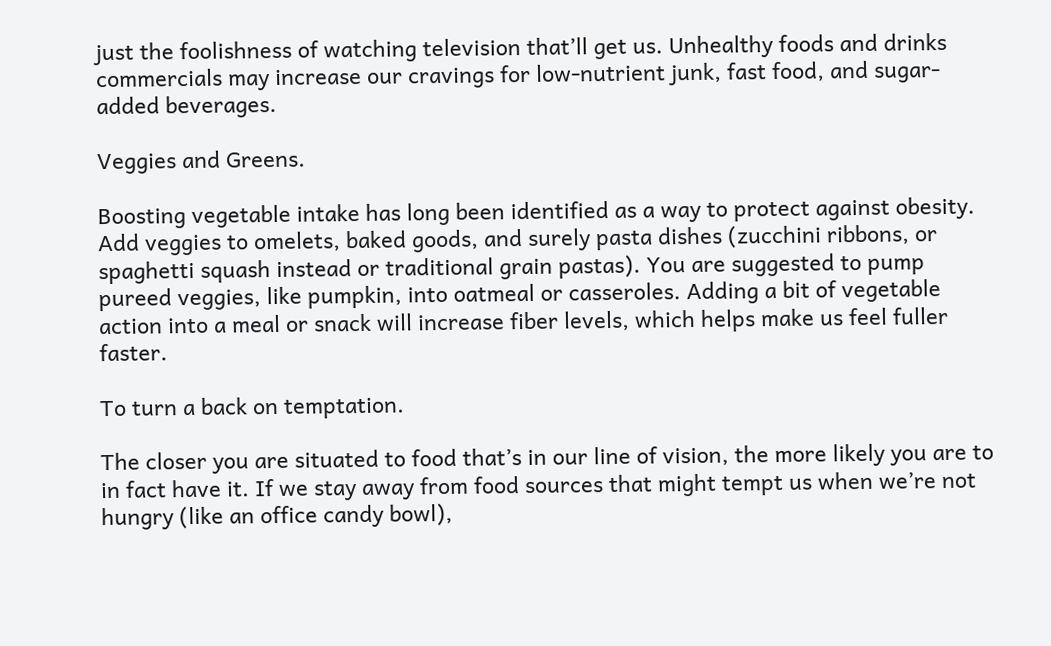just the foolishness of watching television that’ll get us. Unhealthy foods and drinks commercials may increase our cravings for low-nutrient junk, fast food, and sugar-added beverages.

Veggies and Greens.

Boosting vegetable intake has long been identified as a way to protect against obesity. Add veggies to omelets, baked goods, and surely pasta dishes (zucchini ribbons, or spaghetti squash instead or traditional grain pastas). You are suggested to pump pureed veggies, like pumpkin, into oatmeal or casseroles. Adding a bit of vegetable action into a meal or snack will increase fiber levels, which helps make us feel fuller faster.

To turn a back on temptation.

The closer you are situated to food that’s in our line of vision, the more likely you are to in fact have it. If we stay away from food sources that might tempt us when we’re not hungry (like an office candy bowl),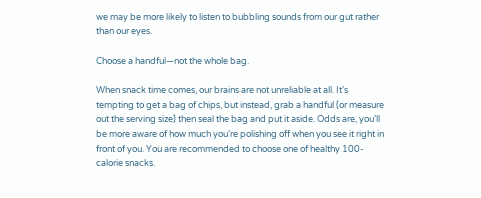we may be more likely to listen to bubbling sounds from our gut rather than our eyes.

Choose a handful—not the whole bag.

When snack time comes, our brains are not unreliable at all. It’s tempting to get a bag of chips, but instead, grab a handful (or measure out the serving size) then seal the bag and put it aside. Odds are, you’ll be more aware of how much you’re polishing off when you see it right in front of you. You are recommended to choose one of healthy 100-calorie snacks.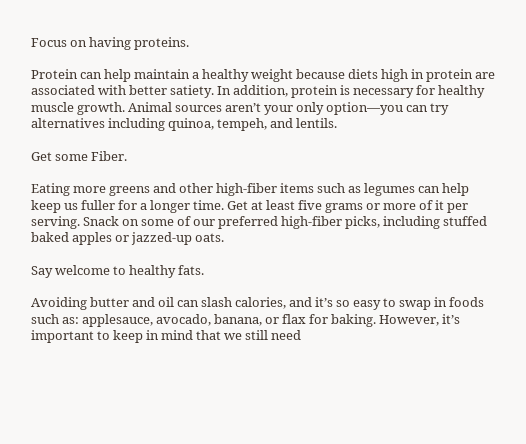Focus on having proteins.

Protein can help maintain a healthy weight because diets high in protein are associated with better satiety. In addition, protein is necessary for healthy muscle growth. Animal sources aren’t your only option—you can try alternatives including quinoa, tempeh, and lentils.

Get some Fiber.

Eating more greens and other high-fiber items such as legumes can help keep us fuller for a longer time. Get at least five grams or more of it per serving. Snack on some of our preferred high-fiber picks, including stuffed baked apples or jazzed-up oats.

Say welcome to healthy fats.

Avoiding butter and oil can slash calories, and it’s so easy to swap in foods such as: applesauce, avocado, banana, or flax for baking. However, it’s important to keep in mind that we still need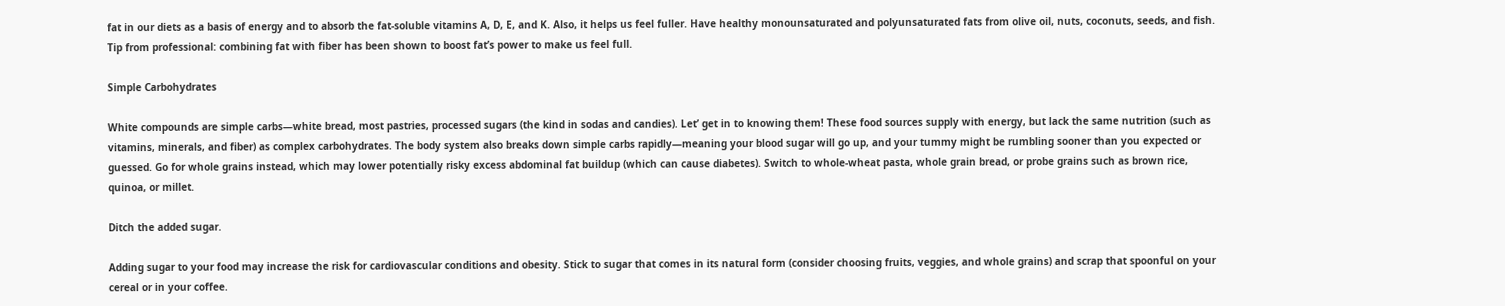fat in our diets as a basis of energy and to absorb the fat-soluble vitamins A, D, E, and K. Also, it helps us feel fuller. Have healthy monounsaturated and polyunsaturated fats from olive oil, nuts, coconuts, seeds, and fish. Tip from professional: combining fat with fiber has been shown to boost fat’s power to make us feel full.

Simple Carbohydrates

White compounds are simple carbs—white bread, most pastries, processed sugars (the kind in sodas and candies). Let’ get in to knowing them! These food sources supply with energy, but lack the same nutrition (such as vitamins, minerals, and fiber) as complex carbohydrates. The body system also breaks down simple carbs rapidly—meaning your blood sugar will go up, and your tummy might be rumbling sooner than you expected or guessed. Go for whole grains instead, which may lower potentially risky excess abdominal fat buildup (which can cause diabetes). Switch to whole-wheat pasta, whole grain bread, or probe grains such as brown rice, quinoa, or millet.

Ditch the added sugar.

Adding sugar to your food may increase the risk for cardiovascular conditions and obesity. Stick to sugar that comes in its natural form (consider choosing fruits, veggies, and whole grains) and scrap that spoonful on your cereal or in your coffee.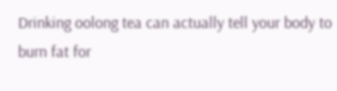Drinking oolong tea can actually tell your body to burn fat for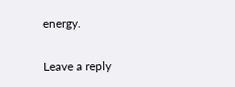energy.

Leave a reply